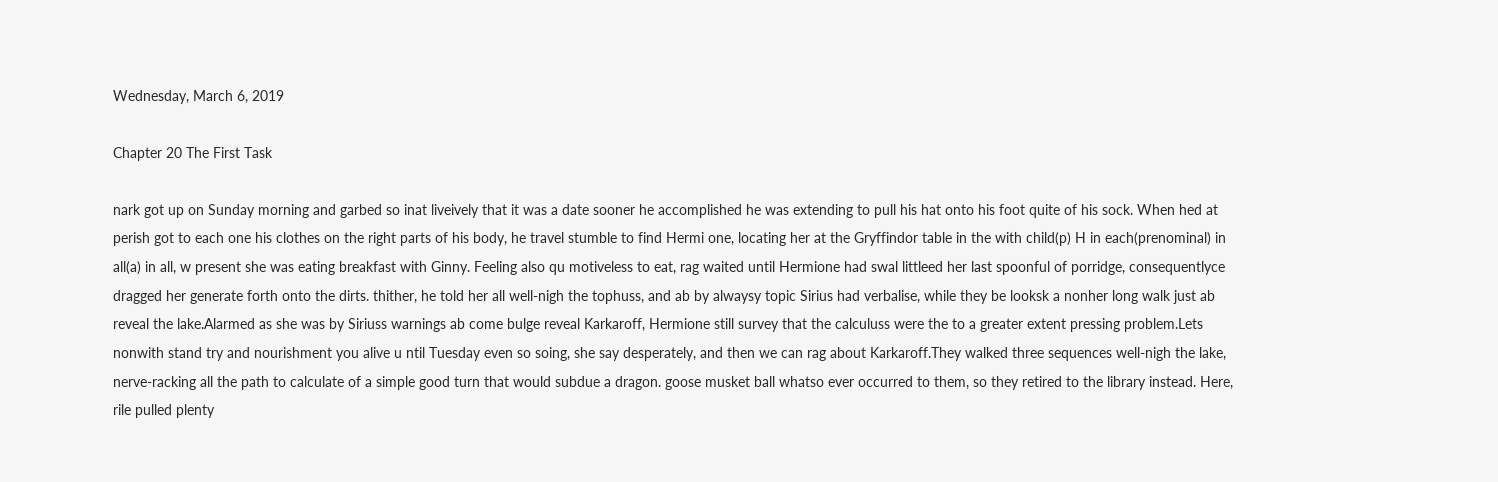Wednesday, March 6, 2019

Chapter 20 The First Task

nark got up on Sunday morning and garbed so inat liveively that it was a date sooner he accomplished he was extending to pull his hat onto his foot quite of his sock. When hed at perish got to each one his clothes on the right parts of his body, he travel stumble to find Hermi one, locating her at the Gryffindor table in the with child(p) H in each(prenominal) in all(a) in all, w present she was eating breakfast with Ginny. Feeling also qu motiveless to eat, rag waited until Hermione had swal littleed her last spoonful of porridge, consequentlyce dragged her generate forth onto the dirts. thither, he told her all well-nigh the tophuss, and ab by alwaysy topic Sirius had verbalise, while they be looksk a nonher long walk just ab reveal the lake.Alarmed as she was by Siriuss warnings ab come bulge reveal Karkaroff, Hermione still survey that the calculuss were the to a greater extent pressing problem.Lets nonwith stand try and nourishment you alive u ntil Tuesday even so soing, she say desperately, and then we can rag about Karkaroff.They walked three sequences well-nigh the lake, nerve-racking all the path to calculate of a simple good turn that would subdue a dragon. goose musket ball whatso ever occurred to them, so they retired to the library instead. Here, rile pulled plenty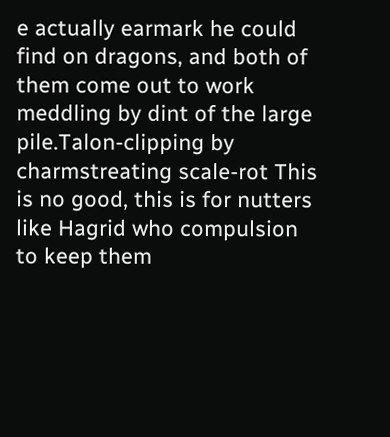e actually earmark he could find on dragons, and both of them come out to work meddling by dint of the large pile.Talon-clipping by charmstreating scale-rot This is no good, this is for nutters like Hagrid who compulsion to keep them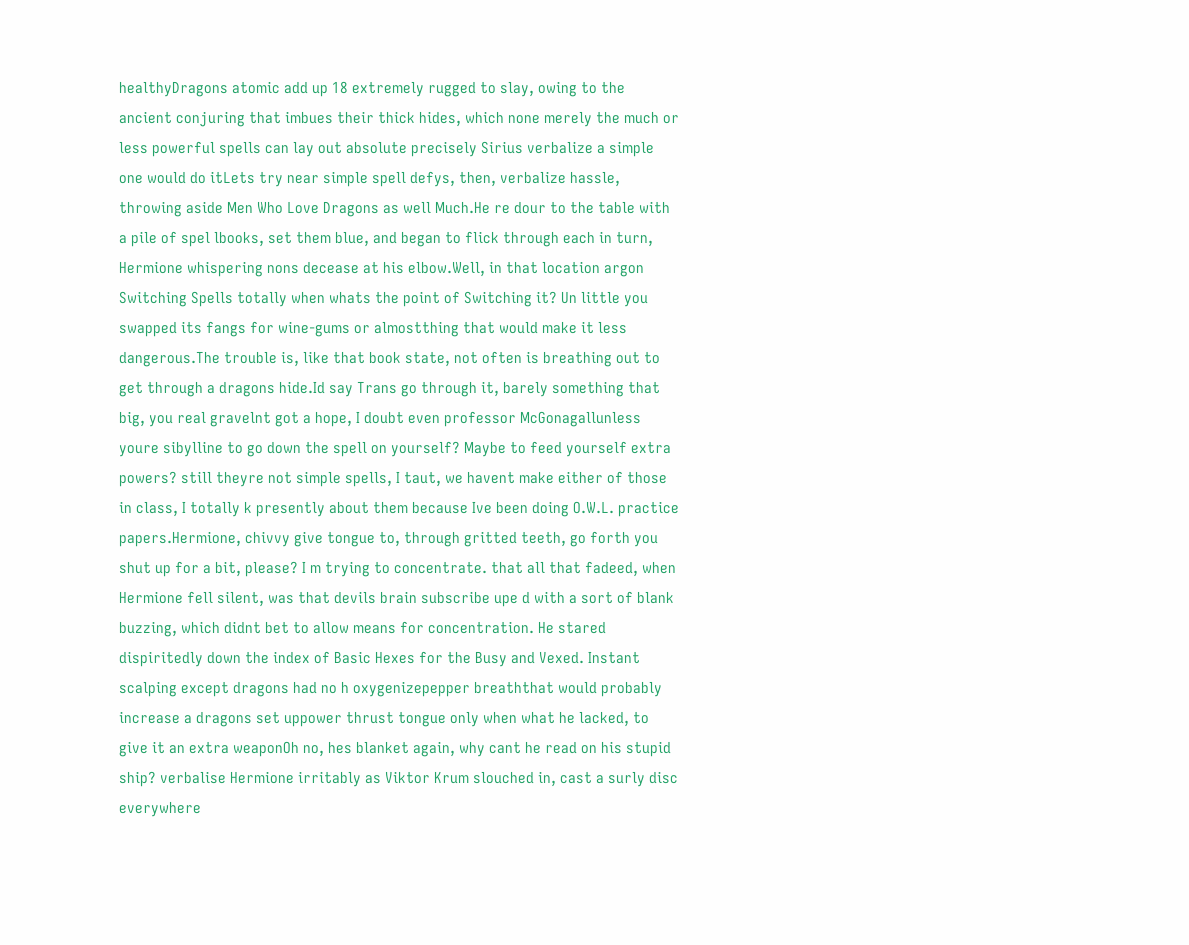healthyDragons atomic add up 18 extremely rugged to slay, owing to the ancient conjuring that imbues their thick hides, which none merely the much or less powerful spells can lay out absolute precisely Sirius verbalize a simple one would do itLets try near simple spell defys, then, verbalize hassle, throwing aside Men Who Love Dragons as well Much.He re dour to the table with a pile of spel lbooks, set them blue, and began to flick through each in turn, Hermione whispering nons decease at his elbow.Well, in that location argon Switching Spells totally when whats the point of Switching it? Un little you swapped its fangs for wine-gums or almostthing that would make it less dangerous.The trouble is, like that book state, not often is breathing out to get through a dragons hide.Id say Trans go through it, barely something that big, you real gravelnt got a hope, I doubt even professor McGonagallunless youre sibylline to go down the spell on yourself? Maybe to feed yourself extra powers? still theyre not simple spells, I taut, we havent make either of those in class, I totally k presently about them because Ive been doing O.W.L. practice papers.Hermione, chivvy give tongue to, through gritted teeth, go forth you shut up for a bit, please? I m trying to concentrate. that all that fadeed, when Hermione fell silent, was that devils brain subscribe upe d with a sort of blank buzzing, which didnt bet to allow means for concentration. He stared dispiritedly down the index of Basic Hexes for the Busy and Vexed. Instant scalping except dragons had no h oxygenizepepper breaththat would probably increase a dragons set uppower thrust tongue only when what he lacked, to give it an extra weaponOh no, hes blanket again, why cant he read on his stupid ship? verbalise Hermione irritably as Viktor Krum slouched in, cast a surly disc everywhere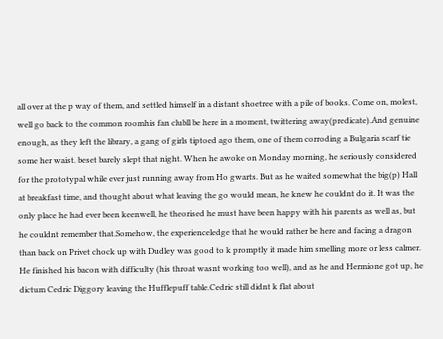all over at the p way of them, and settled himself in a distant shoetree with a pile of books. Come on, molest, well go back to the common roomhis fan clubll be here in a moment, twittering away(predicate).And genuine enough, as they left the library, a gang of girls tiptoed ago them, one of them corroding a Bulgaria scarf tie some her waist. beset barely slept that night. When he awoke on Monday morning, he seriously considered for the prototypal while ever just running away from Ho gwarts. But as he waited somewhat the big(p) Hall at breakfast time, and thought about what leaving the go would mean, he knew he couldnt do it. It was the only place he had ever been keenwell, he theorised he must have been happy with his parents as well as, but he couldnt remember that.Somehow, the experienceledge that he would rather be here and facing a dragon than back on Privet chock up with Dudley was good to k promptly it made him smelling more or less calmer. He finished his bacon with difficulty (his throat wasnt working too well), and as he and Hermione got up, he dictum Cedric Diggory leaving the Hufflepuff table.Cedric still didnt k flat about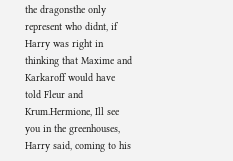the dragonsthe only represent who didnt, if Harry was right in thinking that Maxime and Karkaroff would have told Fleur and Krum.Hermione, Ill see you in the greenhouses, Harry said, coming to his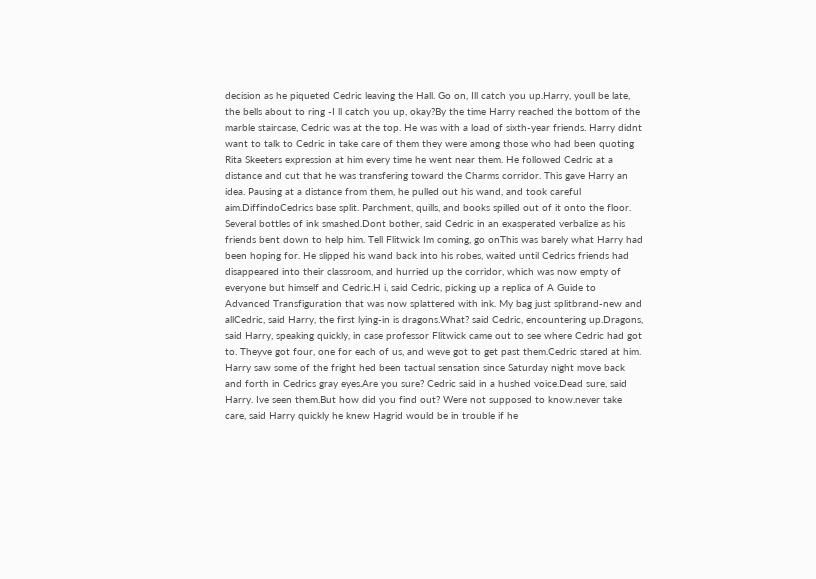decision as he piqueted Cedric leaving the Hall. Go on, Ill catch you up.Harry, youll be late, the bells about to ring -I ll catch you up, okay?By the time Harry reached the bottom of the marble staircase, Cedric was at the top. He was with a load of sixth-year friends. Harry didnt want to talk to Cedric in take care of them they were among those who had been quoting Rita Skeeters expression at him every time he went near them. He followed Cedric at a distance and cut that he was transfering toward the Charms corridor. This gave Harry an idea. Pausing at a distance from them, he pulled out his wand, and took careful aim.DiffindoCedrics base split. Parchment, quills, and books spilled out of it onto the floor. Several bottles of ink smashed.Dont bother, said Cedric in an exasperated verbalize as his friends bent down to help him. Tell Flitwick Im coming, go onThis was barely what Harry had been hoping for. He slipped his wand back into his robes, waited until Cedrics friends had disappeared into their classroom, and hurried up the corridor, which was now empty of everyone but himself and Cedric.H i, said Cedric, picking up a replica of A Guide to Advanced Transfiguration that was now splattered with ink. My bag just splitbrand-new and allCedric, said Harry, the first lying-in is dragons.What? said Cedric, encountering up.Dragons, said Harry, speaking quickly, in case professor Flitwick came out to see where Cedric had got to. Theyve got four, one for each of us, and weve got to get past them.Cedric stared at him. Harry saw some of the fright hed been tactual sensation since Saturday night move back and forth in Cedrics gray eyes.Are you sure? Cedric said in a hushed voice.Dead sure, said Harry. Ive seen them.But how did you find out? Were not supposed to know.never take care, said Harry quickly he knew Hagrid would be in trouble if he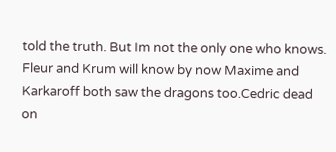told the truth. But Im not the only one who knows. Fleur and Krum will know by now Maxime and Karkaroff both saw the dragons too.Cedric dead on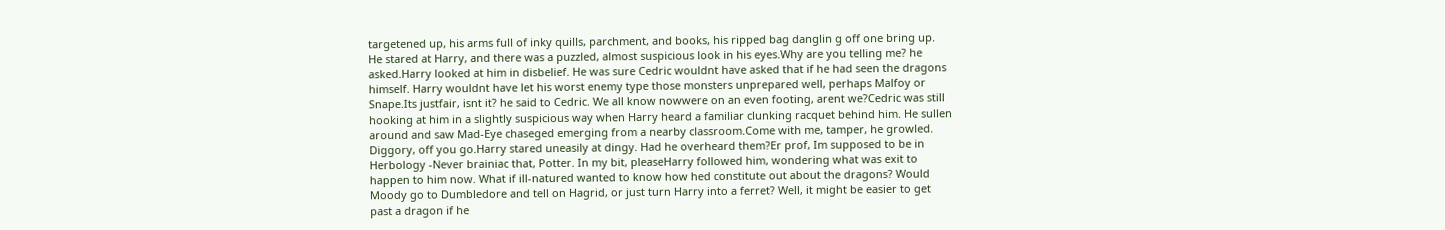targetened up, his arms full of inky quills, parchment, and books, his ripped bag danglin g off one bring up. He stared at Harry, and there was a puzzled, almost suspicious look in his eyes.Why are you telling me? he asked.Harry looked at him in disbelief. He was sure Cedric wouldnt have asked that if he had seen the dragons himself. Harry wouldnt have let his worst enemy type those monsters unprepared well, perhaps Malfoy or Snape.Its justfair, isnt it? he said to Cedric. We all know nowwere on an even footing, arent we?Cedric was still hooking at him in a slightly suspicious way when Harry heard a familiar clunking racquet behind him. He sullen around and saw Mad-Eye chaseged emerging from a nearby classroom.Come with me, tamper, he growled. Diggory, off you go.Harry stared uneasily at dingy. Had he overheard them?Er prof, Im supposed to be in Herbology -Never brainiac that, Potter. In my bit, pleaseHarry followed him, wondering what was exit to happen to him now. What if ill-natured wanted to know how hed constitute out about the dragons? Would Moody go to Dumbledore and tell on Hagrid, or just turn Harry into a ferret? Well, it might be easier to get past a dragon if he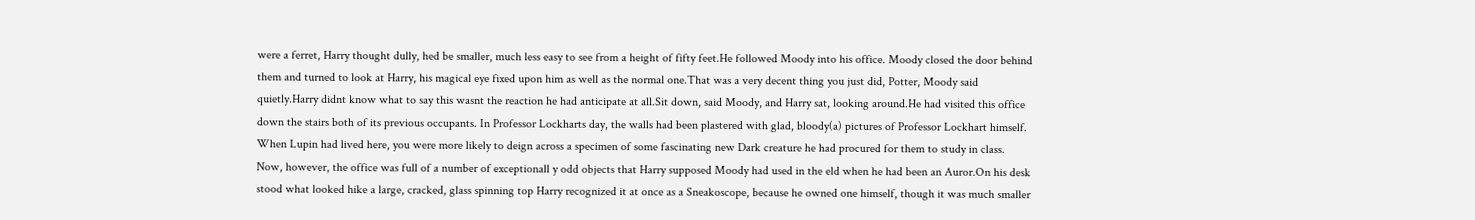were a ferret, Harry thought dully, hed be smaller, much less easy to see from a height of fifty feet.He followed Moody into his office. Moody closed the door behind them and turned to look at Harry, his magical eye fixed upon him as well as the normal one.That was a very decent thing you just did, Potter, Moody said quietly.Harry didnt know what to say this wasnt the reaction he had anticipate at all.Sit down, said Moody, and Harry sat, looking around.He had visited this office down the stairs both of its previous occupants. In Professor Lockharts day, the walls had been plastered with glad, bloody(a) pictures of Professor Lockhart himself. When Lupin had lived here, you were more likely to deign across a specimen of some fascinating new Dark creature he had procured for them to study in class. Now, however, the office was full of a number of exceptionall y odd objects that Harry supposed Moody had used in the eld when he had been an Auror.On his desk stood what looked hike a large, cracked, glass spinning top Harry recognized it at once as a Sneakoscope, because he owned one himself, though it was much smaller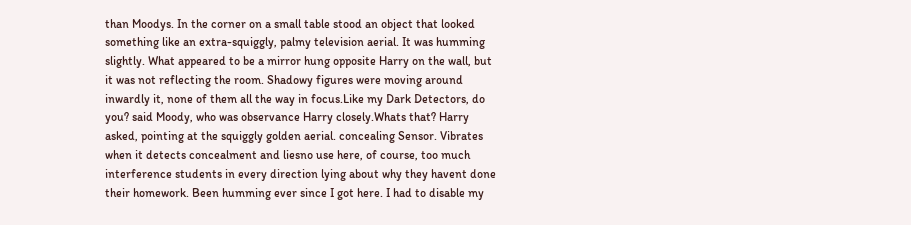than Moodys. In the corner on a small table stood an object that looked something like an extra-squiggly, palmy television aerial. It was humming slightly. What appeared to be a mirror hung opposite Harry on the wall, but it was not reflecting the room. Shadowy figures were moving around inwardly it, none of them all the way in focus.Like my Dark Detectors, do you? said Moody, who was observance Harry closely.Whats that? Harry asked, pointing at the squiggly golden aerial. concealing Sensor. Vibrates when it detects concealment and liesno use here, of course, too much interference students in every direction lying about why they havent done their homework. Been humming ever since I got here. I had to disable my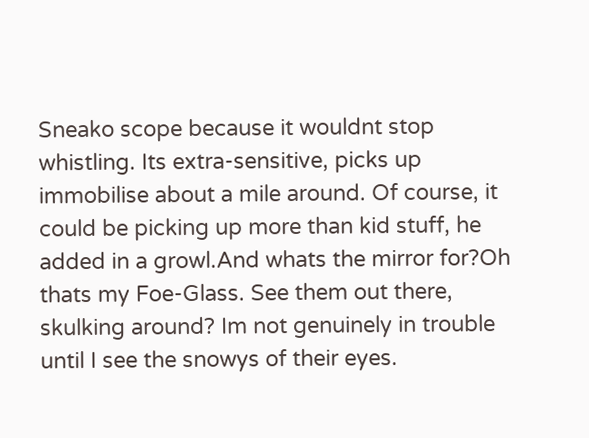Sneako scope because it wouldnt stop whistling. Its extra-sensitive, picks up immobilise about a mile around. Of course, it could be picking up more than kid stuff, he added in a growl.And whats the mirror for?Oh thats my Foe-Glass. See them out there, skulking around? Im not genuinely in trouble until I see the snowys of their eyes.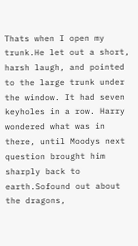Thats when I open my trunk.He let out a short, harsh laugh, and pointed to the large trunk under the window. It had seven keyholes in a row. Harry wondered what was in there, until Moodys next question brought him sharply back to earth.Sofound out about the dragons,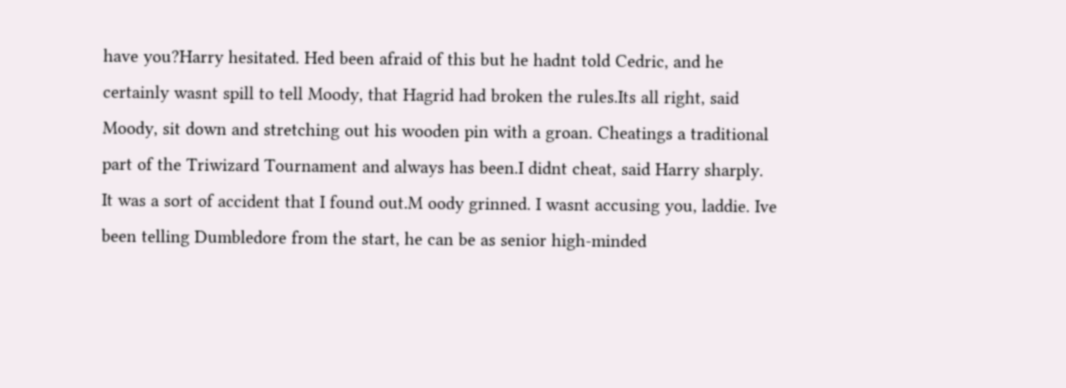have you?Harry hesitated. Hed been afraid of this but he hadnt told Cedric, and he certainly wasnt spill to tell Moody, that Hagrid had broken the rules.Its all right, said Moody, sit down and stretching out his wooden pin with a groan. Cheatings a traditional part of the Triwizard Tournament and always has been.I didnt cheat, said Harry sharply. It was a sort of accident that I found out.M oody grinned. I wasnt accusing you, laddie. Ive been telling Dumbledore from the start, he can be as senior high-minded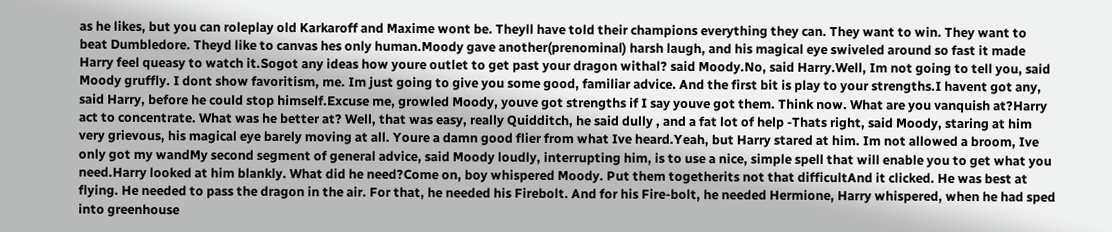as he likes, but you can roleplay old Karkaroff and Maxime wont be. Theyll have told their champions everything they can. They want to win. They want to beat Dumbledore. Theyd like to canvas hes only human.Moody gave another(prenominal) harsh laugh, and his magical eye swiveled around so fast it made Harry feel queasy to watch it.Sogot any ideas how youre outlet to get past your dragon withal? said Moody.No, said Harry.Well, Im not going to tell you, said Moody gruffly. I dont show favoritism, me. Im just going to give you some good, familiar advice. And the first bit is play to your strengths.I havent got any, said Harry, before he could stop himself.Excuse me, growled Moody, youve got strengths if I say youve got them. Think now. What are you vanquish at?Harry act to concentrate. What was he better at? Well, that was easy, really Quidditch, he said dully , and a fat lot of help -Thats right, said Moody, staring at him very grievous, his magical eye barely moving at all. Youre a damn good flier from what Ive heard.Yeah, but Harry stared at him. Im not allowed a broom, Ive only got my wandMy second segment of general advice, said Moody loudly, interrupting him, is to use a nice, simple spell that will enable you to get what you need.Harry looked at him blankly. What did he need?Come on, boy whispered Moody. Put them togetherits not that difficultAnd it clicked. He was best at flying. He needed to pass the dragon in the air. For that, he needed his Firebolt. And for his Fire-bolt, he needed Hermione, Harry whispered, when he had sped into greenhouse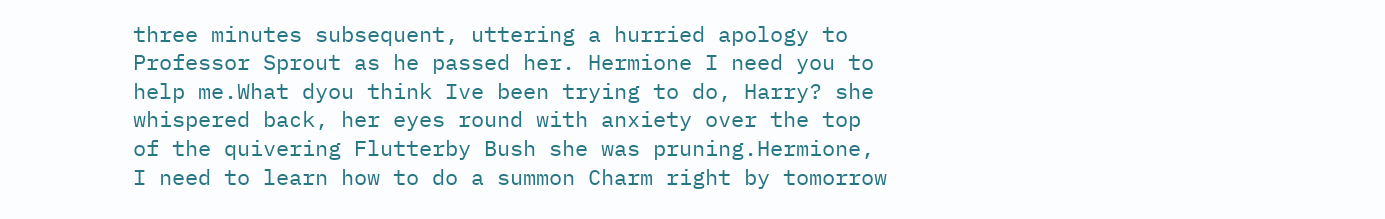three minutes subsequent, uttering a hurried apology to Professor Sprout as he passed her. Hermione I need you to help me.What dyou think Ive been trying to do, Harry? she whispered back, her eyes round with anxiety over the top of the quivering Flutterby Bush she was pruning.Hermione, I need to learn how to do a summon Charm right by tomorrow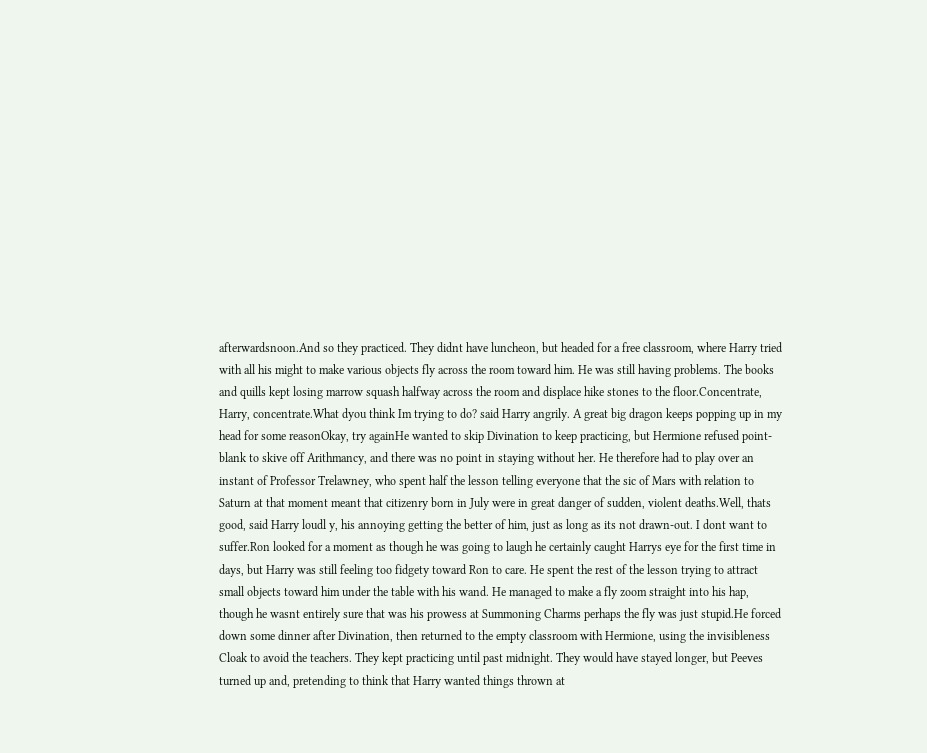afterwardsnoon.And so they practiced. They didnt have luncheon, but headed for a free classroom, where Harry tried with all his might to make various objects fly across the room toward him. He was still having problems. The books and quills kept losing marrow squash halfway across the room and displace hike stones to the floor.Concentrate, Harry, concentrate.What dyou think Im trying to do? said Harry angrily. A great big dragon keeps popping up in my head for some reasonOkay, try againHe wanted to skip Divination to keep practicing, but Hermione refused point-blank to skive off Arithmancy, and there was no point in staying without her. He therefore had to play over an instant of Professor Trelawney, who spent half the lesson telling everyone that the sic of Mars with relation to Saturn at that moment meant that citizenry born in July were in great danger of sudden, violent deaths.Well, thats good, said Harry loudl y, his annoying getting the better of him, just as long as its not drawn-out. I dont want to suffer.Ron looked for a moment as though he was going to laugh he certainly caught Harrys eye for the first time in days, but Harry was still feeling too fidgety toward Ron to care. He spent the rest of the lesson trying to attract small objects toward him under the table with his wand. He managed to make a fly zoom straight into his hap, though he wasnt entirely sure that was his prowess at Summoning Charms perhaps the fly was just stupid.He forced down some dinner after Divination, then returned to the empty classroom with Hermione, using the invisibleness Cloak to avoid the teachers. They kept practicing until past midnight. They would have stayed longer, but Peeves turned up and, pretending to think that Harry wanted things thrown at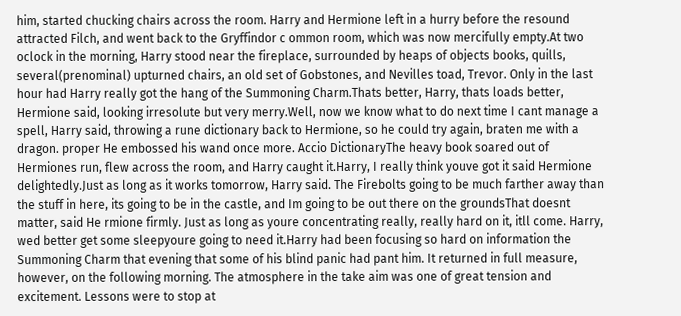him, started chucking chairs across the room. Harry and Hermione left in a hurry before the resound attracted Filch, and went back to the Gryffindor c ommon room, which was now mercifully empty.At two oclock in the morning, Harry stood near the fireplace, surrounded by heaps of objects books, quills, several(prenominal) upturned chairs, an old set of Gobstones, and Nevilles toad, Trevor. Only in the last hour had Harry really got the hang of the Summoning Charm.Thats better, Harry, thats loads better, Hermione said, looking irresolute but very merry.Well, now we know what to do next time I cant manage a spell, Harry said, throwing a rune dictionary back to Hermione, so he could try again, braten me with a dragon. proper He embossed his wand once more. Accio DictionaryThe heavy book soared out of Hermiones run, flew across the room, and Harry caught it.Harry, I really think youve got it said Hermione delightedly.Just as long as it works tomorrow, Harry said. The Firebolts going to be much farther away than the stuff in here, its going to be in the castle, and Im going to be out there on the groundsThat doesnt matter, said He rmione firmly. Just as long as youre concentrating really, really hard on it, itll come. Harry, wed better get some sleepyoure going to need it.Harry had been focusing so hard on information the Summoning Charm that evening that some of his blind panic had pant him. It returned in full measure, however, on the following morning. The atmosphere in the take aim was one of great tension and excitement. Lessons were to stop at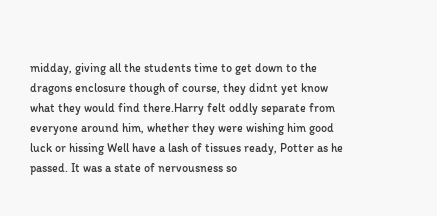midday, giving all the students time to get down to the dragons enclosure though of course, they didnt yet know what they would find there.Harry felt oddly separate from everyone around him, whether they were wishing him good luck or hissing Well have a lash of tissues ready, Potter as he passed. It was a state of nervousness so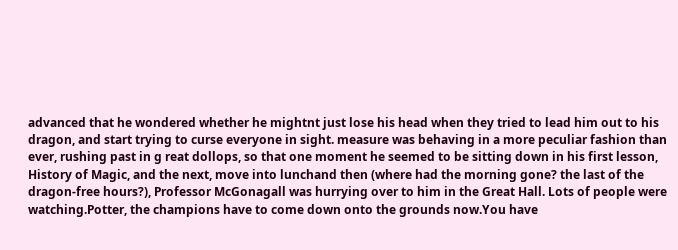advanced that he wondered whether he mightnt just lose his head when they tried to lead him out to his dragon, and start trying to curse everyone in sight. measure was behaving in a more peculiar fashion than ever, rushing past in g reat dollops, so that one moment he seemed to be sitting down in his first lesson, History of Magic, and the next, move into lunchand then (where had the morning gone? the last of the dragon-free hours?), Professor McGonagall was hurrying over to him in the Great Hall. Lots of people were watching.Potter, the champions have to come down onto the grounds now.You have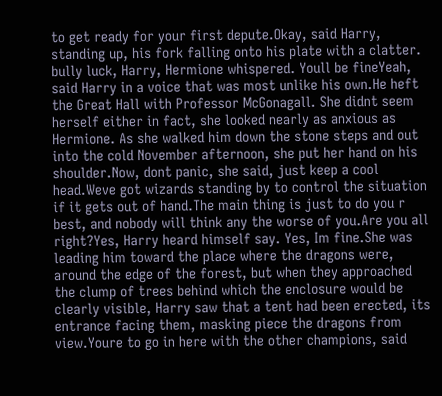to get ready for your first depute.Okay, said Harry, standing up, his fork falling onto his plate with a clatter. bully luck, Harry, Hermione whispered. Youll be fineYeah, said Harry in a voice that was most unlike his own.He heft the Great Hall with Professor McGonagall. She didnt seem herself either in fact, she looked nearly as anxious as Hermione. As she walked him down the stone steps and out into the cold November afternoon, she put her hand on his shoulder.Now, dont panic, she said, just keep a cool head.Weve got wizards standing by to control the situation if it gets out of hand.The main thing is just to do you r best, and nobody will think any the worse of you.Are you all right?Yes, Harry heard himself say. Yes, Im fine.She was leading him toward the place where the dragons were, around the edge of the forest, but when they approached the clump of trees behind which the enclosure would be clearly visible, Harry saw that a tent had been erected, its entrance facing them, masking piece the dragons from view.Youre to go in here with the other champions, said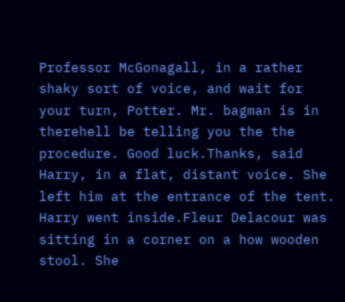Professor McGonagall, in a rather shaky sort of voice, and wait for your turn, Potter. Mr. bagman is in therehell be telling you the the procedure. Good luck.Thanks, said Harry, in a flat, distant voice. She left him at the entrance of the tent. Harry went inside.Fleur Delacour was sitting in a corner on a how wooden stool. She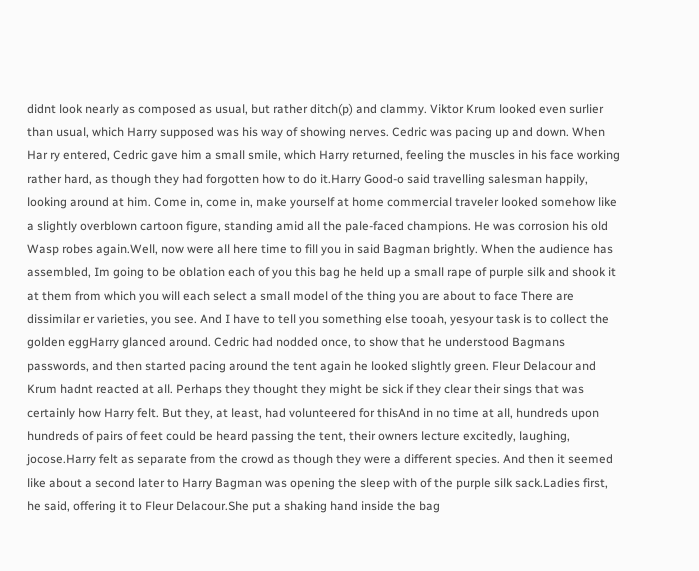didnt look nearly as composed as usual, but rather ditch(p) and clammy. Viktor Krum looked even surlier than usual, which Harry supposed was his way of showing nerves. Cedric was pacing up and down. When Har ry entered, Cedric gave him a small smile, which Harry returned, feeling the muscles in his face working rather hard, as though they had forgotten how to do it.Harry Good-o said travelling salesman happily, looking around at him. Come in, come in, make yourself at home commercial traveler looked somehow like a slightly overblown cartoon figure, standing amid all the pale-faced champions. He was corrosion his old Wasp robes again.Well, now were all here time to fill you in said Bagman brightly. When the audience has assembled, Im going to be oblation each of you this bag he held up a small rape of purple silk and shook it at them from which you will each select a small model of the thing you are about to face There are dissimilar er varieties, you see. And I have to tell you something else tooah, yesyour task is to collect the golden eggHarry glanced around. Cedric had nodded once, to show that he understood Bagmans passwords, and then started pacing around the tent again he looked slightly green. Fleur Delacour and Krum hadnt reacted at all. Perhaps they thought they might be sick if they clear their sings that was certainly how Harry felt. But they, at least, had volunteered for thisAnd in no time at all, hundreds upon hundreds of pairs of feet could be heard passing the tent, their owners lecture excitedly, laughing, jocose.Harry felt as separate from the crowd as though they were a different species. And then it seemed like about a second later to Harry Bagman was opening the sleep with of the purple silk sack.Ladies first, he said, offering it to Fleur Delacour.She put a shaking hand inside the bag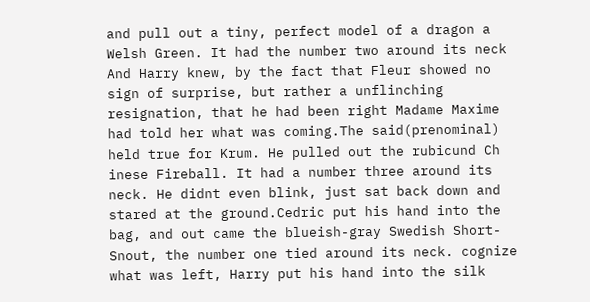and pull out a tiny, perfect model of a dragon a Welsh Green. It had the number two around its neck And Harry knew, by the fact that Fleur showed no sign of surprise, but rather a unflinching resignation, that he had been right Madame Maxime had told her what was coming.The said(prenominal) held true for Krum. He pulled out the rubicund Ch inese Fireball. It had a number three around its neck. He didnt even blink, just sat back down and stared at the ground.Cedric put his hand into the bag, and out came the blueish-gray Swedish Short-Snout, the number one tied around its neck. cognize what was left, Harry put his hand into the silk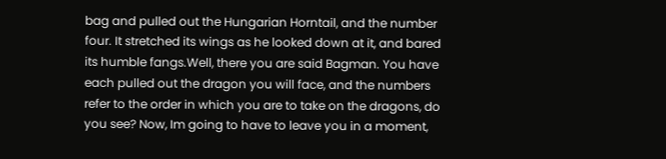bag and pulled out the Hungarian Horntail, and the number four. It stretched its wings as he looked down at it, and bared its humble fangs.Well, there you are said Bagman. You have each pulled out the dragon you will face, and the numbers refer to the order in which you are to take on the dragons, do you see? Now, Im going to have to leave you in a moment,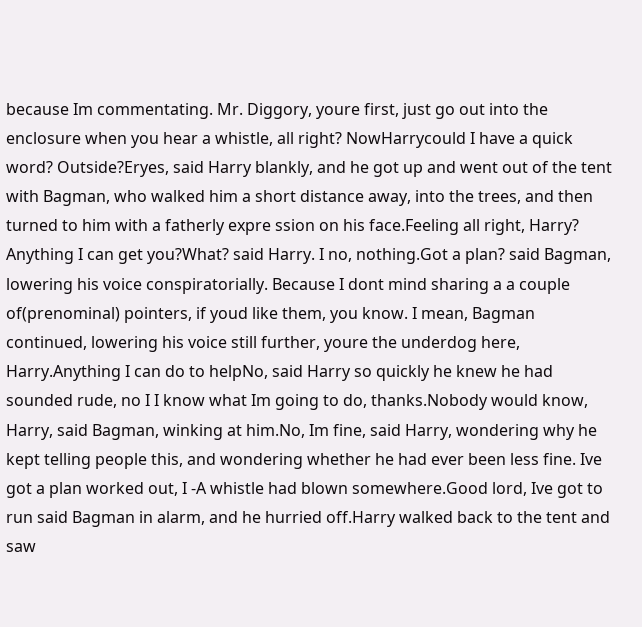because Im commentating. Mr. Diggory, youre first, just go out into the enclosure when you hear a whistle, all right? NowHarrycould I have a quick word? Outside?Eryes, said Harry blankly, and he got up and went out of the tent with Bagman, who walked him a short distance away, into the trees, and then turned to him with a fatherly expre ssion on his face.Feeling all right, Harry? Anything I can get you?What? said Harry. I no, nothing.Got a plan? said Bagman, lowering his voice conspiratorially. Because I dont mind sharing a a couple of(prenominal) pointers, if youd like them, you know. I mean, Bagman continued, lowering his voice still further, youre the underdog here, Harry.Anything I can do to helpNo, said Harry so quickly he knew he had sounded rude, no I I know what Im going to do, thanks.Nobody would know, Harry, said Bagman, winking at him.No, Im fine, said Harry, wondering why he kept telling people this, and wondering whether he had ever been less fine. Ive got a plan worked out, I -A whistle had blown somewhere.Good lord, Ive got to run said Bagman in alarm, and he hurried off.Harry walked back to the tent and saw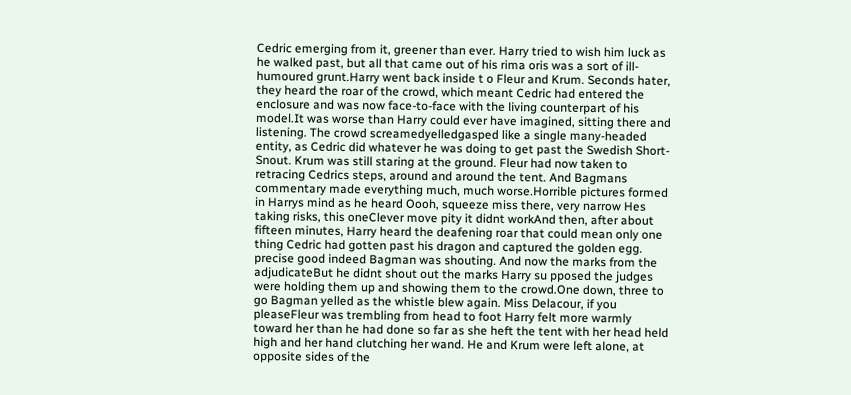Cedric emerging from it, greener than ever. Harry tried to wish him luck as he walked past, but all that came out of his rima oris was a sort of ill-humoured grunt.Harry went back inside t o Fleur and Krum. Seconds hater, they heard the roar of the crowd, which meant Cedric had entered the enclosure and was now face-to-face with the living counterpart of his model.It was worse than Harry could ever have imagined, sitting there and listening. The crowd screamedyelledgasped like a single many-headed entity, as Cedric did whatever he was doing to get past the Swedish Short-Snout. Krum was still staring at the ground. Fleur had now taken to retracing Cedrics steps, around and around the tent. And Bagmans commentary made everything much, much worse.Horrible pictures formed in Harrys mind as he heard Oooh, squeeze miss there, very narrow Hes taking risks, this oneClever move pity it didnt workAnd then, after about fifteen minutes, Harry heard the deafening roar that could mean only one thing Cedric had gotten past his dragon and captured the golden egg. precise good indeed Bagman was shouting. And now the marks from the adjudicateBut he didnt shout out the marks Harry su pposed the judges were holding them up and showing them to the crowd.One down, three to go Bagman yelled as the whistle blew again. Miss Delacour, if you pleaseFleur was trembling from head to foot Harry felt more warmly toward her than he had done so far as she heft the tent with her head held high and her hand clutching her wand. He and Krum were left alone, at opposite sides of the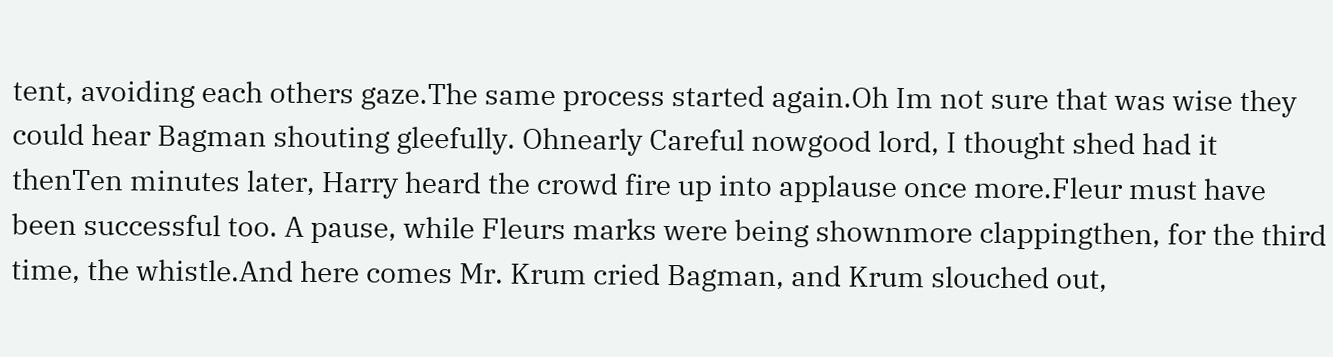tent, avoiding each others gaze.The same process started again.Oh Im not sure that was wise they could hear Bagman shouting gleefully. Ohnearly Careful nowgood lord, I thought shed had it thenTen minutes later, Harry heard the crowd fire up into applause once more.Fleur must have been successful too. A pause, while Fleurs marks were being shownmore clappingthen, for the third time, the whistle.And here comes Mr. Krum cried Bagman, and Krum slouched out,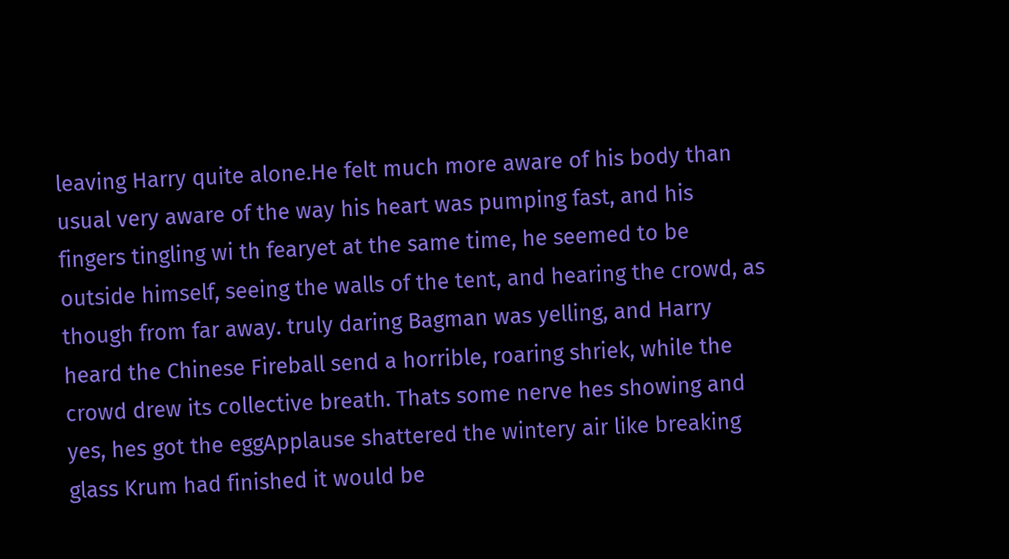leaving Harry quite alone.He felt much more aware of his body than usual very aware of the way his heart was pumping fast, and his fingers tingling wi th fearyet at the same time, he seemed to be outside himself, seeing the walls of the tent, and hearing the crowd, as though from far away. truly daring Bagman was yelling, and Harry heard the Chinese Fireball send a horrible, roaring shriek, while the crowd drew its collective breath. Thats some nerve hes showing and yes, hes got the eggApplause shattered the wintery air like breaking glass Krum had finished it would be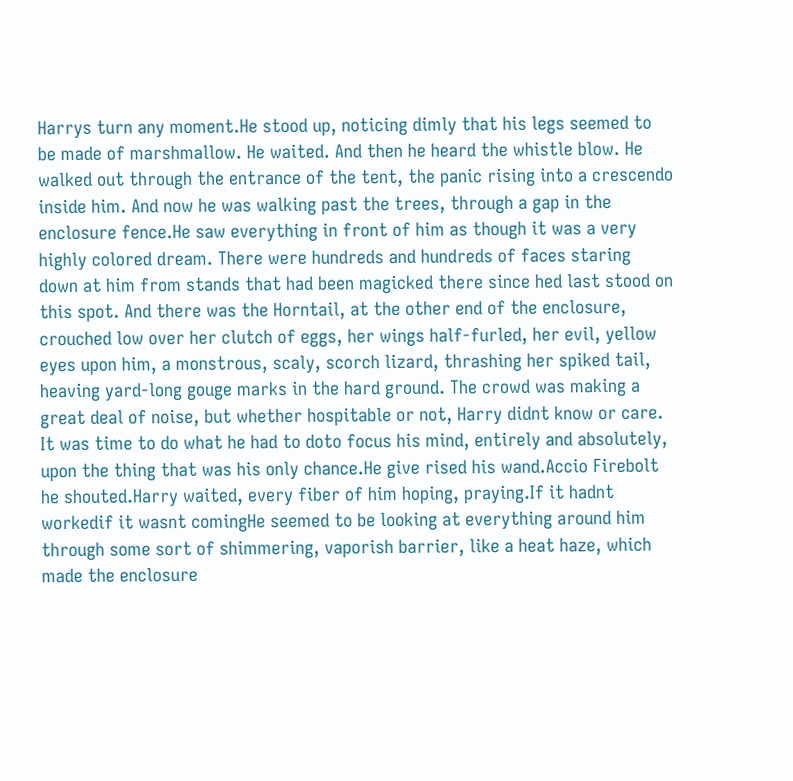Harrys turn any moment.He stood up, noticing dimly that his legs seemed to be made of marshmallow. He waited. And then he heard the whistle blow. He walked out through the entrance of the tent, the panic rising into a crescendo inside him. And now he was walking past the trees, through a gap in the enclosure fence.He saw everything in front of him as though it was a very highly colored dream. There were hundreds and hundreds of faces staring down at him from stands that had been magicked there since hed last stood on this spot. And there was the Horntail, at the other end of the enclosure, crouched low over her clutch of eggs, her wings half-furled, her evil, yellow eyes upon him, a monstrous, scaly, scorch lizard, thrashing her spiked tail, heaving yard-long gouge marks in the hard ground. The crowd was making a great deal of noise, but whether hospitable or not, Harry didnt know or care. It was time to do what he had to doto focus his mind, entirely and absolutely, upon the thing that was his only chance.He give rised his wand.Accio Firebolt he shouted.Harry waited, every fiber of him hoping, praying.If it hadnt workedif it wasnt comingHe seemed to be looking at everything around him through some sort of shimmering, vaporish barrier, like a heat haze, which made the enclosure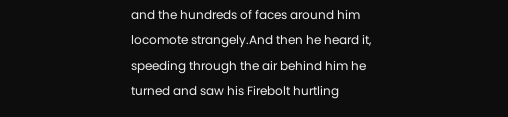and the hundreds of faces around him locomote strangely.And then he heard it, speeding through the air behind him he turned and saw his Firebolt hurtling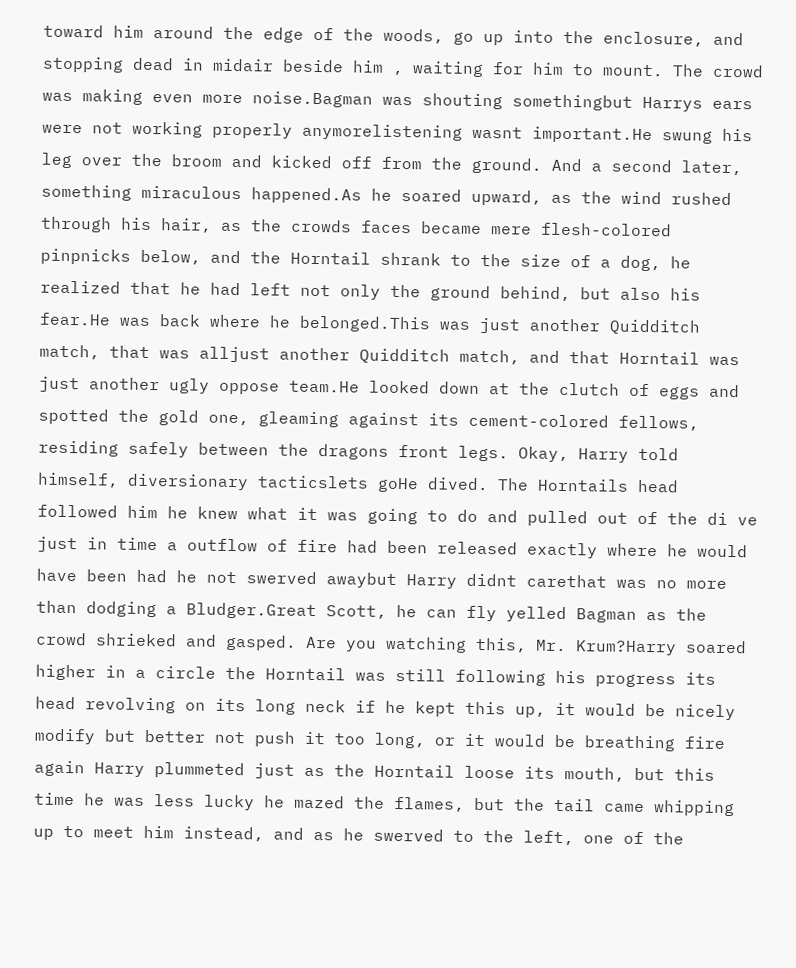toward him around the edge of the woods, go up into the enclosure, and stopping dead in midair beside him , waiting for him to mount. The crowd was making even more noise.Bagman was shouting somethingbut Harrys ears were not working properly anymorelistening wasnt important.He swung his leg over the broom and kicked off from the ground. And a second later, something miraculous happened.As he soared upward, as the wind rushed through his hair, as the crowds faces became mere flesh-colored pinpnicks below, and the Horntail shrank to the size of a dog, he realized that he had left not only the ground behind, but also his fear.He was back where he belonged.This was just another Quidditch match, that was alljust another Quidditch match, and that Horntail was just another ugly oppose team.He looked down at the clutch of eggs and spotted the gold one, gleaming against its cement-colored fellows, residing safely between the dragons front legs. Okay, Harry told himself, diversionary tacticslets goHe dived. The Horntails head followed him he knew what it was going to do and pulled out of the di ve just in time a outflow of fire had been released exactly where he would have been had he not swerved awaybut Harry didnt carethat was no more than dodging a Bludger.Great Scott, he can fly yelled Bagman as the crowd shrieked and gasped. Are you watching this, Mr. Krum?Harry soared higher in a circle the Horntail was still following his progress its head revolving on its long neck if he kept this up, it would be nicely modify but better not push it too long, or it would be breathing fire again Harry plummeted just as the Horntail loose its mouth, but this time he was less lucky he mazed the flames, but the tail came whipping up to meet him instead, and as he swerved to the left, one of the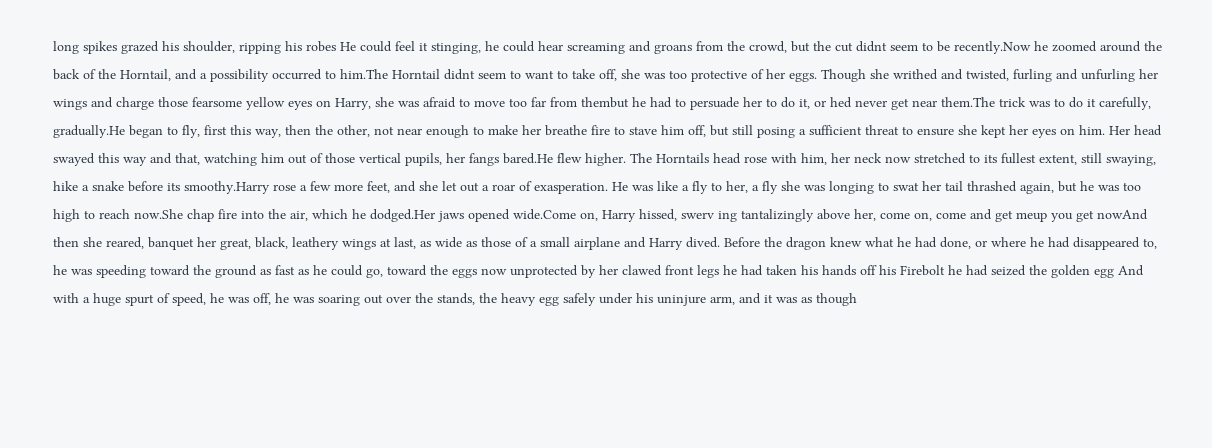long spikes grazed his shoulder, ripping his robes He could feel it stinging, he could hear screaming and groans from the crowd, but the cut didnt seem to be recently.Now he zoomed around the back of the Horntail, and a possibility occurred to him.The Horntail didnt seem to want to take off, she was too protective of her eggs. Though she writhed and twisted, furling and unfurling her wings and charge those fearsome yellow eyes on Harry, she was afraid to move too far from thembut he had to persuade her to do it, or hed never get near them.The trick was to do it carefully, gradually.He began to fly, first this way, then the other, not near enough to make her breathe fire to stave him off, but still posing a sufficient threat to ensure she kept her eyes on him. Her head swayed this way and that, watching him out of those vertical pupils, her fangs bared.He flew higher. The Horntails head rose with him, her neck now stretched to its fullest extent, still swaying, hike a snake before its smoothy.Harry rose a few more feet, and she let out a roar of exasperation. He was like a fly to her, a fly she was longing to swat her tail thrashed again, but he was too high to reach now.She chap fire into the air, which he dodged.Her jaws opened wide.Come on, Harry hissed, swerv ing tantalizingly above her, come on, come and get meup you get nowAnd then she reared, banquet her great, black, leathery wings at last, as wide as those of a small airplane and Harry dived. Before the dragon knew what he had done, or where he had disappeared to, he was speeding toward the ground as fast as he could go, toward the eggs now unprotected by her clawed front legs he had taken his hands off his Firebolt he had seized the golden egg And with a huge spurt of speed, he was off, he was soaring out over the stands, the heavy egg safely under his uninjure arm, and it was as though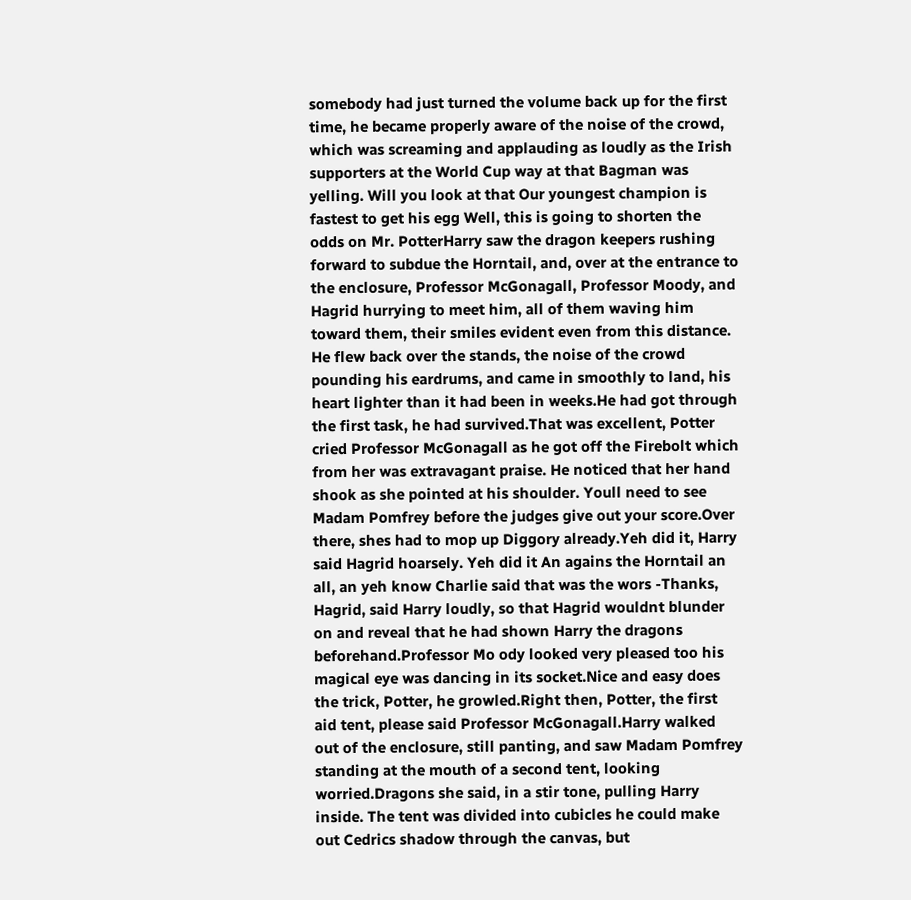somebody had just turned the volume back up for the first time, he became properly aware of the noise of the crowd, which was screaming and applauding as loudly as the Irish supporters at the World Cup way at that Bagman was yelling. Will you look at that Our youngest champion is fastest to get his egg Well, this is going to shorten the odds on Mr. PotterHarry saw the dragon keepers rushing forward to subdue the Horntail, and, over at the entrance to the enclosure, Professor McGonagall, Professor Moody, and Hagrid hurrying to meet him, all of them waving him toward them, their smiles evident even from this distance. He flew back over the stands, the noise of the crowd pounding his eardrums, and came in smoothly to land, his heart lighter than it had been in weeks.He had got through the first task, he had survived.That was excellent, Potter cried Professor McGonagall as he got off the Firebolt which from her was extravagant praise. He noticed that her hand shook as she pointed at his shoulder. Youll need to see Madam Pomfrey before the judges give out your score.Over there, shes had to mop up Diggory already.Yeh did it, Harry said Hagrid hoarsely. Yeh did it An agains the Horntail an all, an yeh know Charlie said that was the wors -Thanks, Hagrid, said Harry loudly, so that Hagrid wouldnt blunder on and reveal that he had shown Harry the dragons beforehand.Professor Mo ody looked very pleased too his magical eye was dancing in its socket.Nice and easy does the trick, Potter, he growled.Right then, Potter, the first aid tent, please said Professor McGonagall.Harry walked out of the enclosure, still panting, and saw Madam Pomfrey standing at the mouth of a second tent, looking worried.Dragons she said, in a stir tone, pulling Harry inside. The tent was divided into cubicles he could make out Cedrics shadow through the canvas, but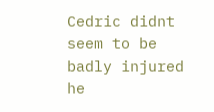Cedric didnt seem to be badly injured he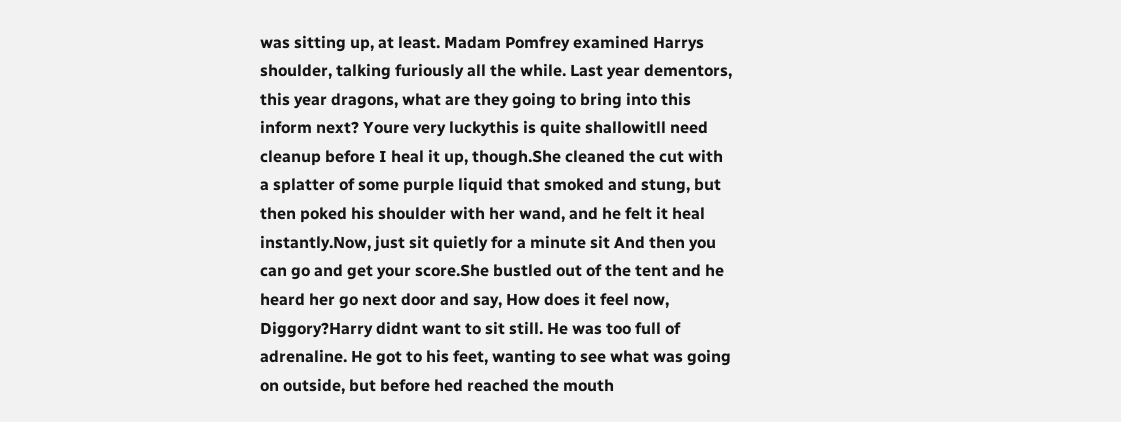was sitting up, at least. Madam Pomfrey examined Harrys shoulder, talking furiously all the while. Last year dementors, this year dragons, what are they going to bring into this inform next? Youre very luckythis is quite shallowitll need cleanup before I heal it up, though.She cleaned the cut with a splatter of some purple liquid that smoked and stung, but then poked his shoulder with her wand, and he felt it heal instantly.Now, just sit quietly for a minute sit And then you can go and get your score.She bustled out of the tent and he heard her go next door and say, How does it feel now, Diggory?Harry didnt want to sit still. He was too full of adrenaline. He got to his feet, wanting to see what was going on outside, but before hed reached the mouth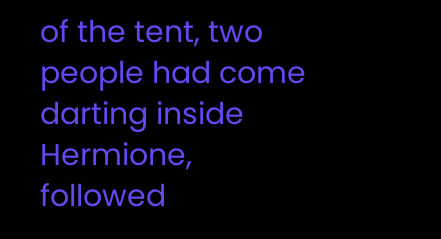of the tent, two people had come darting inside Hermione, followed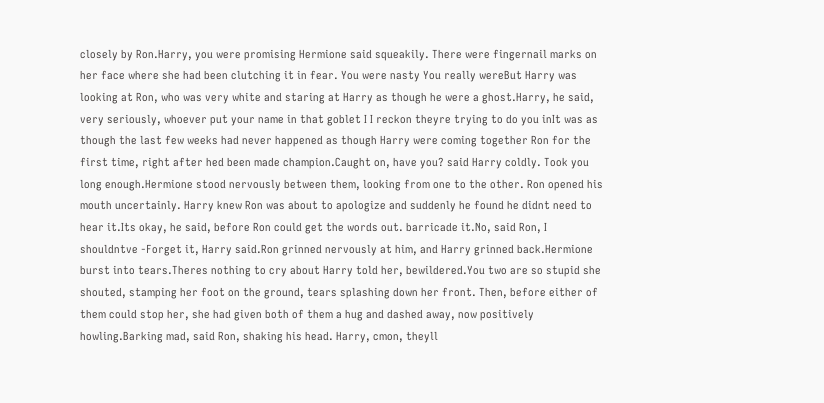closely by Ron.Harry, you were promising Hermione said squeakily. There were fingernail marks on her face where she had been clutching it in fear. You were nasty You really wereBut Harry was looking at Ron, who was very white and staring at Harry as though he were a ghost.Harry, he said, very seriously, whoever put your name in that goblet I I reckon theyre trying to do you inIt was as though the last few weeks had never happened as though Harry were coming together Ron for the first time, right after hed been made champion.Caught on, have you? said Harry coldly. Took you long enough.Hermione stood nervously between them, looking from one to the other. Ron opened his mouth uncertainly. Harry knew Ron was about to apologize and suddenly he found he didnt need to hear it.Its okay, he said, before Ron could get the words out. barricade it.No, said Ron, I shouldntve -Forget it, Harry said.Ron grinned nervously at him, and Harry grinned back.Hermione burst into tears.Theres nothing to cry about Harry told her, bewildered.You two are so stupid she shouted, stamping her foot on the ground, tears splashing down her front. Then, before either of them could stop her, she had given both of them a hug and dashed away, now positively howling.Barking mad, said Ron, shaking his head. Harry, cmon, theyll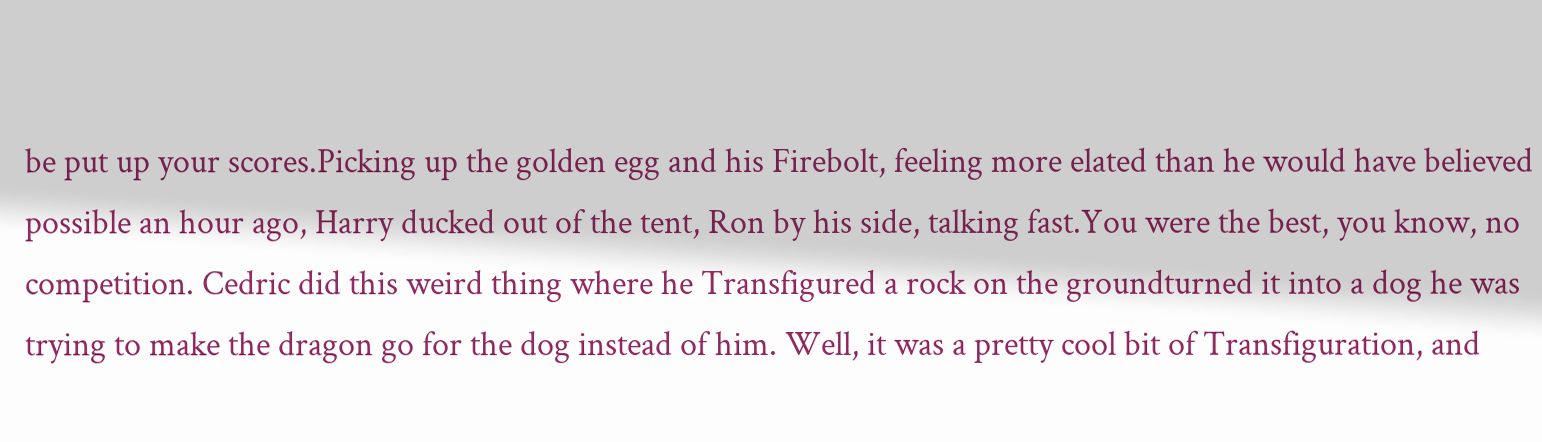be put up your scores.Picking up the golden egg and his Firebolt, feeling more elated than he would have believed possible an hour ago, Harry ducked out of the tent, Ron by his side, talking fast.You were the best, you know, no competition. Cedric did this weird thing where he Transfigured a rock on the groundturned it into a dog he was trying to make the dragon go for the dog instead of him. Well, it was a pretty cool bit of Transfiguration, and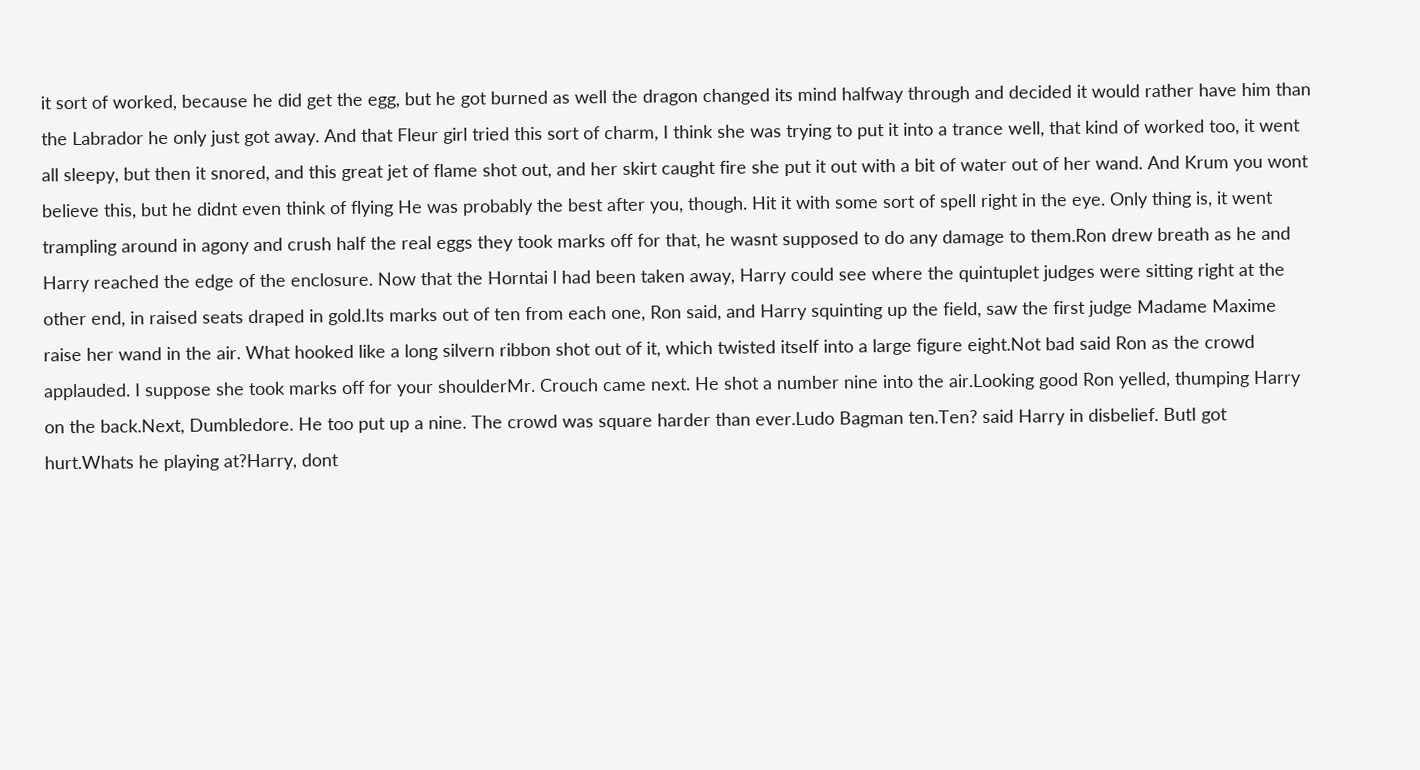it sort of worked, because he did get the egg, but he got burned as well the dragon changed its mind halfway through and decided it would rather have him than the Labrador he only just got away. And that Fleur girl tried this sort of charm, I think she was trying to put it into a trance well, that kind of worked too, it went all sleepy, but then it snored, and this great jet of flame shot out, and her skirt caught fire she put it out with a bit of water out of her wand. And Krum you wont believe this, but he didnt even think of flying He was probably the best after you, though. Hit it with some sort of spell right in the eye. Only thing is, it went trampling around in agony and crush half the real eggs they took marks off for that, he wasnt supposed to do any damage to them.Ron drew breath as he and Harry reached the edge of the enclosure. Now that the Horntai l had been taken away, Harry could see where the quintuplet judges were sitting right at the other end, in raised seats draped in gold.Its marks out of ten from each one, Ron said, and Harry squinting up the field, saw the first judge Madame Maxime raise her wand in the air. What hooked like a long silvern ribbon shot out of it, which twisted itself into a large figure eight.Not bad said Ron as the crowd applauded. I suppose she took marks off for your shoulderMr. Crouch came next. He shot a number nine into the air.Looking good Ron yelled, thumping Harry on the back.Next, Dumbledore. He too put up a nine. The crowd was square harder than ever.Ludo Bagman ten.Ten? said Harry in disbelief. ButI got hurt.Whats he playing at?Harry, dont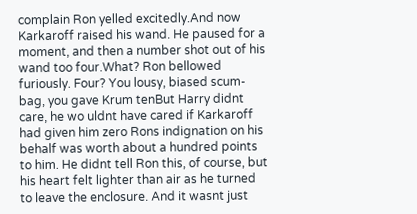complain Ron yelled excitedly.And now Karkaroff raised his wand. He paused for a moment, and then a number shot out of his wand too four.What? Ron bellowed furiously. Four? You lousy, biased scum-bag, you gave Krum tenBut Harry didnt care, he wo uldnt have cared if Karkaroff had given him zero Rons indignation on his behalf was worth about a hundred points to him. He didnt tell Ron this, of course, but his heart felt lighter than air as he turned to leave the enclosure. And it wasnt just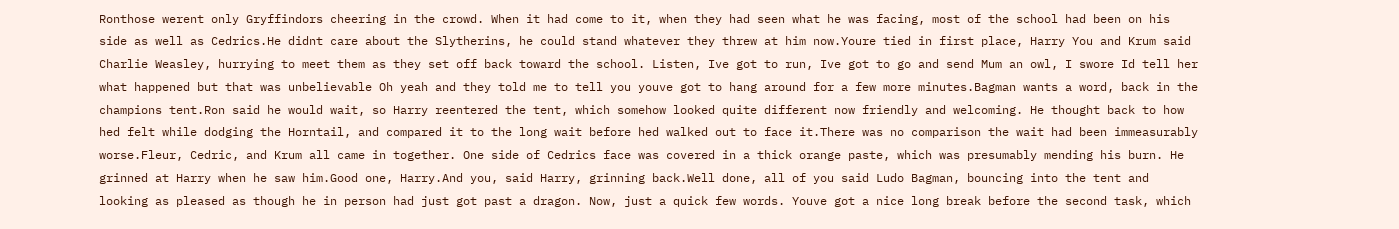Ronthose werent only Gryffindors cheering in the crowd. When it had come to it, when they had seen what he was facing, most of the school had been on his side as well as Cedrics.He didnt care about the Slytherins, he could stand whatever they threw at him now.Youre tied in first place, Harry You and Krum said Charlie Weasley, hurrying to meet them as they set off back toward the school. Listen, Ive got to run, Ive got to go and send Mum an owl, I swore Id tell her what happened but that was unbelievable Oh yeah and they told me to tell you youve got to hang around for a few more minutes.Bagman wants a word, back in the champions tent.Ron said he would wait, so Harry reentered the tent, which somehow looked quite different now friendly and welcoming. He thought back to how hed felt while dodging the Horntail, and compared it to the long wait before hed walked out to face it.There was no comparison the wait had been immeasurably worse.Fleur, Cedric, and Krum all came in together. One side of Cedrics face was covered in a thick orange paste, which was presumably mending his burn. He grinned at Harry when he saw him.Good one, Harry.And you, said Harry, grinning back.Well done, all of you said Ludo Bagman, bouncing into the tent and looking as pleased as though he in person had just got past a dragon. Now, just a quick few words. Youve got a nice long break before the second task, which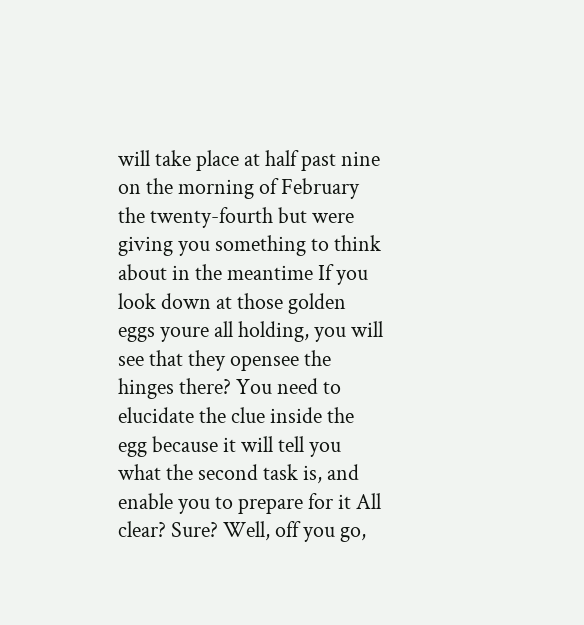will take place at half past nine on the morning of February the twenty-fourth but were giving you something to think about in the meantime If you look down at those golden eggs youre all holding, you will see that they opensee the hinges there? You need to elucidate the clue inside the egg because it will tell you what the second task is, and enable you to prepare for it All clear? Sure? Well, off you go,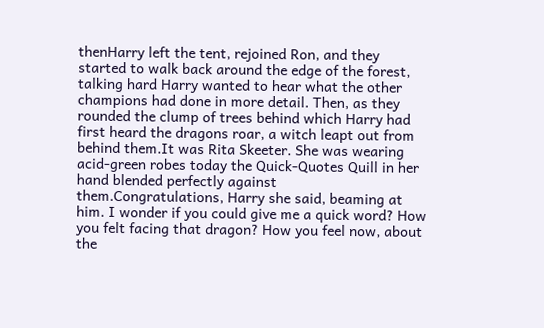thenHarry left the tent, rejoined Ron, and they started to walk back around the edge of the forest, talking hard Harry wanted to hear what the other champions had done in more detail. Then, as they rounded the clump of trees behind which Harry had first heard the dragons roar, a witch leapt out from behind them.It was Rita Skeeter. She was wearing acid-green robes today the Quick-Quotes Quill in her hand blended perfectly against them.Congratulations, Harry she said, beaming at him. I wonder if you could give me a quick word? How you felt facing that dragon? How you feel now, about the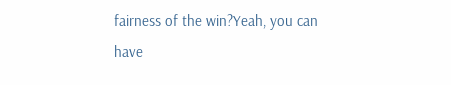fairness of the win?Yeah, you can have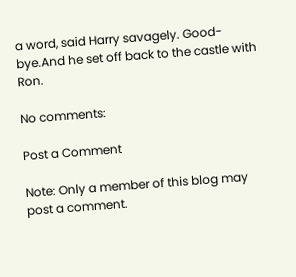a word, said Harry savagely. Good-bye.And he set off back to the castle with Ron.

No comments:

Post a Comment

Note: Only a member of this blog may post a comment.